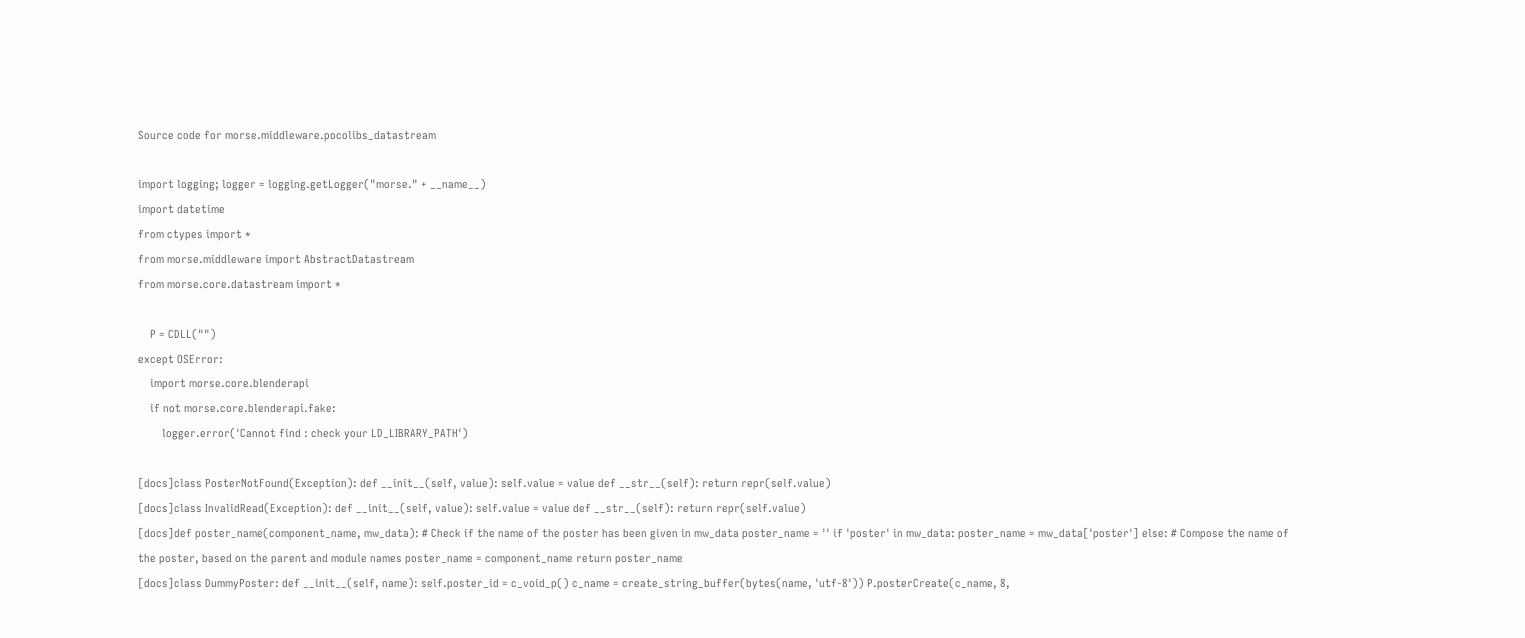Source code for morse.middleware.pocolibs_datastream

import logging; logger = logging.getLogger("morse." + __name__)
import datetime
from ctypes import *
from morse.middleware import AbstractDatastream
from morse.core.datastream import *

    P = CDLL("")
except OSError:
    import morse.core.blenderapi
    if not morse.core.blenderapi.fake:
        logger.error('Cannot find : check your LD_LIBRARY_PATH')

[docs]class PosterNotFound(Exception): def __init__(self, value): self.value = value def __str__(self): return repr(self.value)
[docs]class InvalidRead(Exception): def __init__(self, value): self.value = value def __str__(self): return repr(self.value)
[docs]def poster_name(component_name, mw_data): # Check if the name of the poster has been given in mw_data poster_name = '' if 'poster' in mw_data: poster_name = mw_data['poster'] else: # Compose the name of the poster, based on the parent and module names poster_name = component_name return poster_name
[docs]class DummyPoster: def __init__(self, name): self.poster_id = c_void_p() c_name = create_string_buffer(bytes(name, 'utf-8')) P.posterCreate(c_name, 8,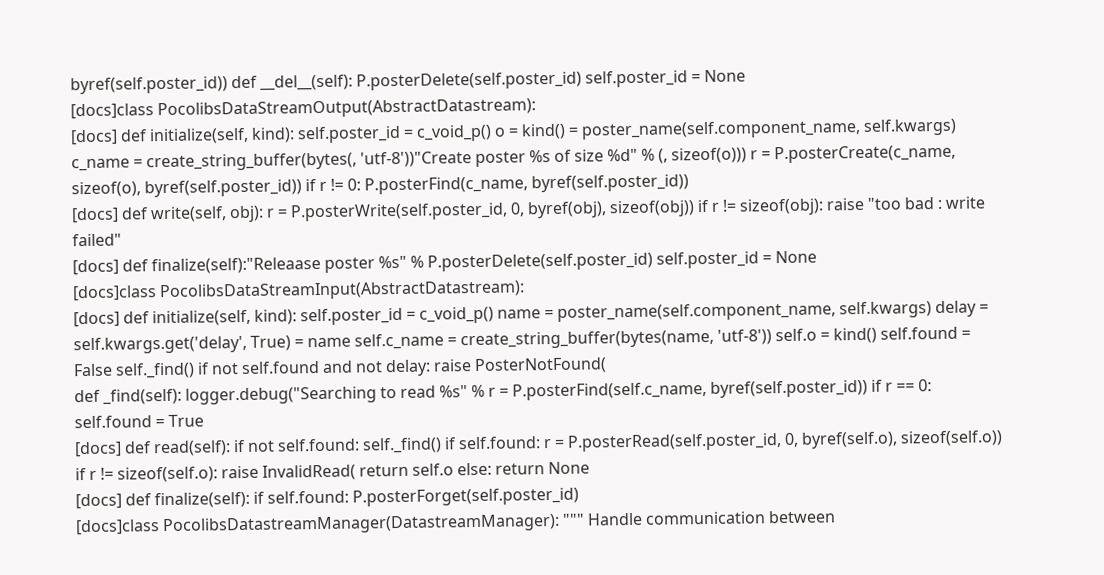byref(self.poster_id)) def __del__(self): P.posterDelete(self.poster_id) self.poster_id = None
[docs]class PocolibsDataStreamOutput(AbstractDatastream):
[docs] def initialize(self, kind): self.poster_id = c_void_p() o = kind() = poster_name(self.component_name, self.kwargs) c_name = create_string_buffer(bytes(, 'utf-8'))"Create poster %s of size %d" % (, sizeof(o))) r = P.posterCreate(c_name, sizeof(o), byref(self.poster_id)) if r != 0: P.posterFind(c_name, byref(self.poster_id))
[docs] def write(self, obj): r = P.posterWrite(self.poster_id, 0, byref(obj), sizeof(obj)) if r != sizeof(obj): raise "too bad : write failed"
[docs] def finalize(self):"Releaase poster %s" % P.posterDelete(self.poster_id) self.poster_id = None
[docs]class PocolibsDataStreamInput(AbstractDatastream):
[docs] def initialize(self, kind): self.poster_id = c_void_p() name = poster_name(self.component_name, self.kwargs) delay = self.kwargs.get('delay', True) = name self.c_name = create_string_buffer(bytes(name, 'utf-8')) self.o = kind() self.found = False self._find() if not self.found and not delay: raise PosterNotFound(
def _find(self): logger.debug("Searching to read %s" % r = P.posterFind(self.c_name, byref(self.poster_id)) if r == 0: self.found = True
[docs] def read(self): if not self.found: self._find() if self.found: r = P.posterRead(self.poster_id, 0, byref(self.o), sizeof(self.o)) if r != sizeof(self.o): raise InvalidRead( return self.o else: return None
[docs] def finalize(self): if self.found: P.posterForget(self.poster_id)
[docs]class PocolibsDatastreamManager(DatastreamManager): """ Handle communication between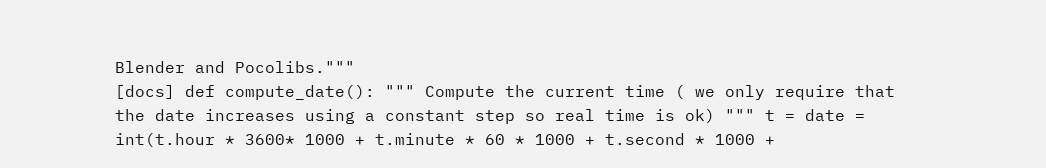Blender and Pocolibs."""
[docs] def compute_date(): """ Compute the current time ( we only require that the date increases using a constant step so real time is ok) """ t = date = int(t.hour * 3600* 1000 + t.minute * 60 * 1000 + t.second * 1000 +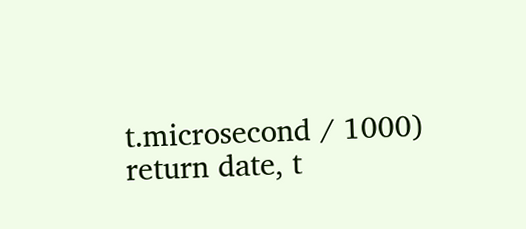t.microsecond / 1000) return date, t